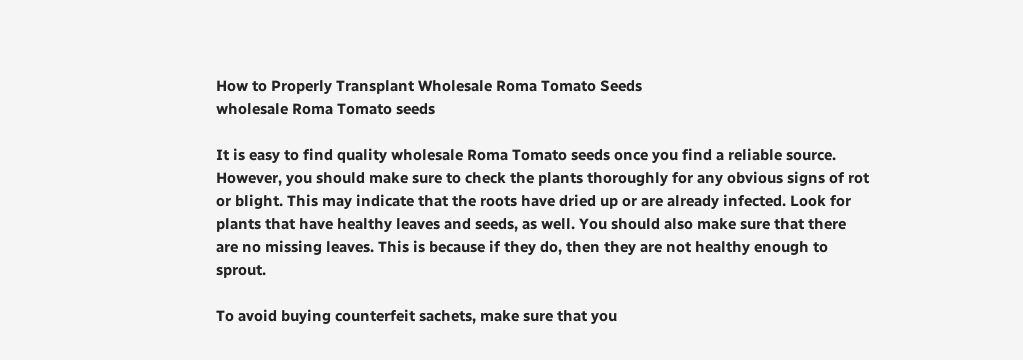How to Properly Transplant Wholesale Roma Tomato Seeds
wholesale Roma Tomato seeds

It is easy to find quality wholesale Roma Tomato seeds once you find a reliable source. However, you should make sure to check the plants thoroughly for any obvious signs of rot or blight. This may indicate that the roots have dried up or are already infected. Look for plants that have healthy leaves and seeds, as well. You should also make sure that there are no missing leaves. This is because if they do, then they are not healthy enough to sprout.

To avoid buying counterfeit sachets, make sure that you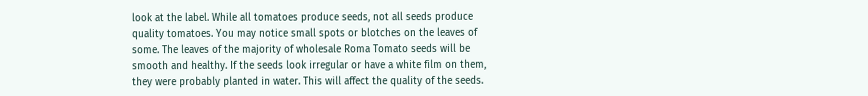look at the label. While all tomatoes produce seeds, not all seeds produce quality tomatoes. You may notice small spots or blotches on the leaves of some. The leaves of the majority of wholesale Roma Tomato seeds will be smooth and healthy. If the seeds look irregular or have a white film on them, they were probably planted in water. This will affect the quality of the seeds.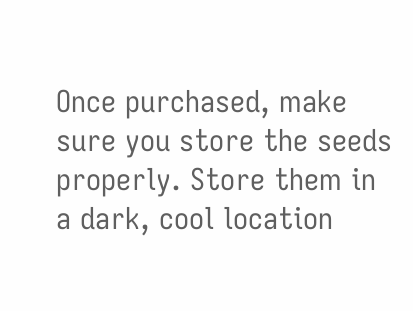Once purchased, make sure you store the seeds properly. Store them in a dark, cool location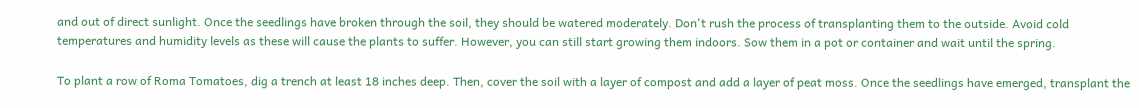and out of direct sunlight. Once the seedlings have broken through the soil, they should be watered moderately. Don't rush the process of transplanting them to the outside. Avoid cold temperatures and humidity levels as these will cause the plants to suffer. However, you can still start growing them indoors. Sow them in a pot or container and wait until the spring.

To plant a row of Roma Tomatoes, dig a trench at least 18 inches deep. Then, cover the soil with a layer of compost and add a layer of peat moss. Once the seedlings have emerged, transplant the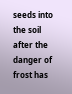seeds into the soil after the danger of frost has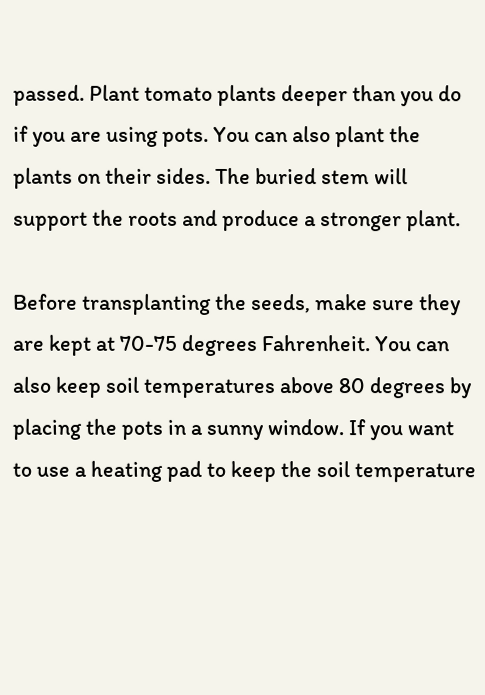passed. Plant tomato plants deeper than you do if you are using pots. You can also plant the plants on their sides. The buried stem will support the roots and produce a stronger plant.

Before transplanting the seeds, make sure they are kept at 70-75 degrees Fahrenheit. You can also keep soil temperatures above 80 degrees by placing the pots in a sunny window. If you want to use a heating pad to keep the soil temperature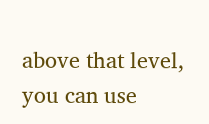above that level, you can use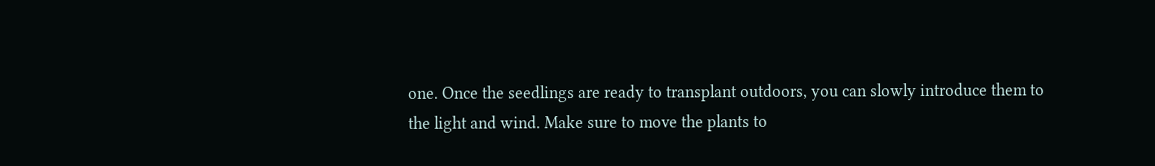one. Once the seedlings are ready to transplant outdoors, you can slowly introduce them to the light and wind. Make sure to move the plants to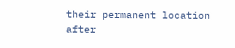their permanent location after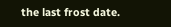the last frost date.